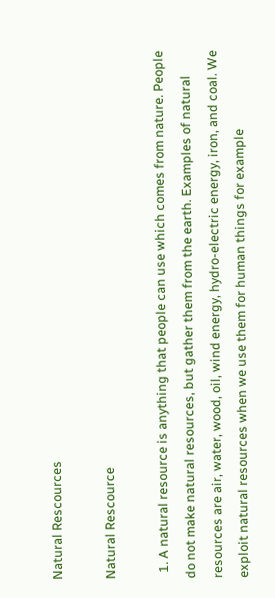Natural Rescources

Natural Rescource

  1. A natural resource is anything that people can use which comes from nature. People do not make natural resources, but gather them from the earth. Examples of natural resources are air, water, wood, oil, wind energy, hydro-electric energy, iron, and coal. We exploit natural resources when we use them for human things for example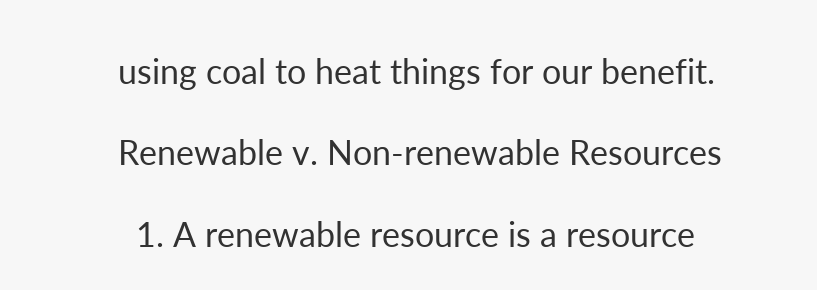using coal to heat things for our benefit.

Renewable v. Non-renewable Resources

  1. A renewable resource is a resource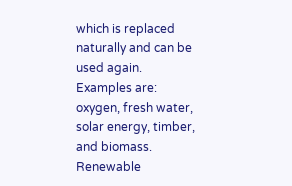which is replaced naturally and can be used again. Examples are: oxygen, fresh water, solar energy, timber, and biomass. Renewable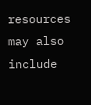resources may also include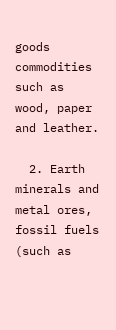goods commodities such as wood, paper and leather.

  2. Earth minerals and metal ores, fossil fuels (such as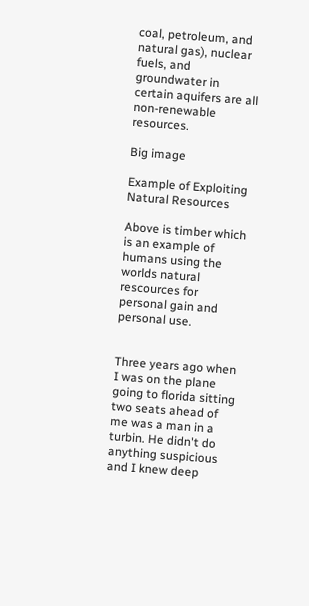coal, petroleum, and natural gas), nuclear fuels, and groundwater in certain aquifers are all non-renewable resources.

Big image

Example of Exploiting Natural Resources

Above is timber which is an example of humans using the worlds natural rescources for personal gain and personal use.


Three years ago when I was on the plane going to florida sitting two seats ahead of me was a man in a turbin. He didn't do anything suspicious and I knew deep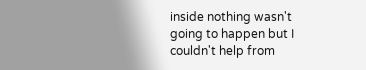inside nothing wasn't going to happen but I couldn't help from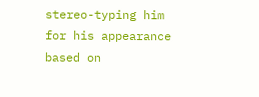stereo-typing him for his appearance based on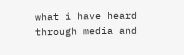what i have heard through media and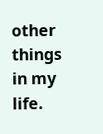other things in my life.